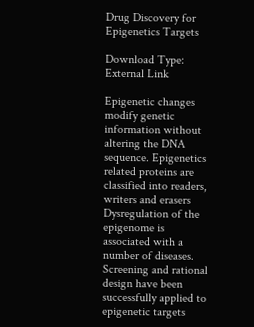Drug Discovery for Epigenetics Targets

Download Type: External Link

Epigenetic changes modify genetic information without altering the DNA sequence. Epigenetics related proteins are classified into readers, writers and erasers Dysregulation of the epigenome is associated with a number of diseases. Screening and rational design have been successfully applied to epigenetic targets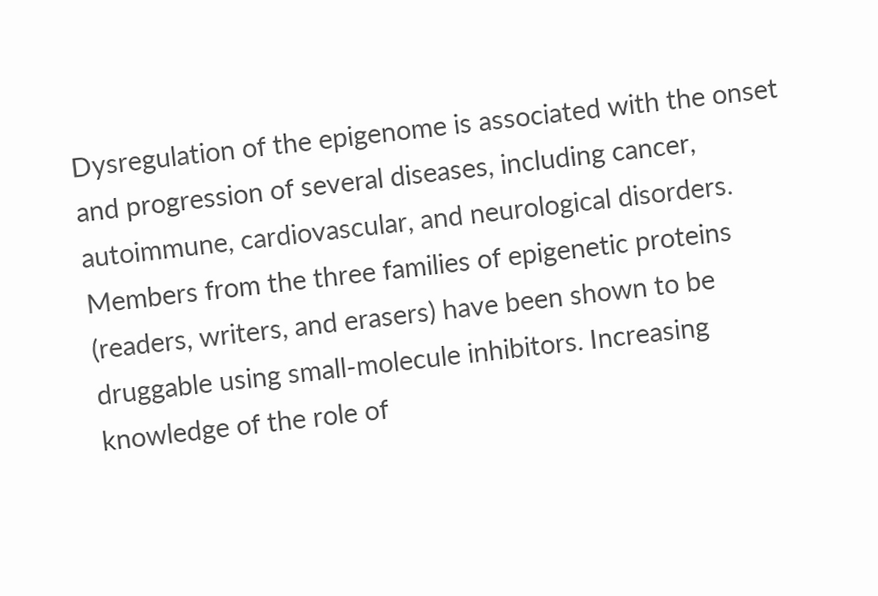Dysregulation of the epigenome is associated with the onset and progression of several diseases, including cancer, autoimmune, cardiovascular, and neurological disorders. Members from the three families of epigenetic proteins (readers, writers, and erasers) have been shown to be druggable using small-molecule inhibitors. Increasing knowledge of the role of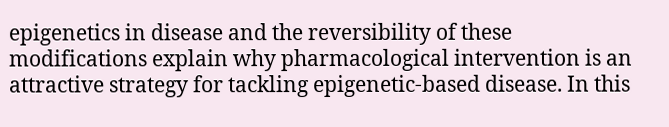epigenetics in disease and the reversibility of these modifications explain why pharmacological intervention is an attractive strategy for tackling epigenetic-based disease. In this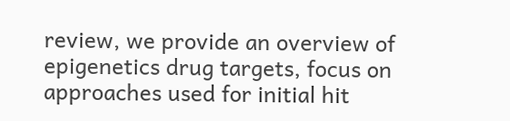review, we provide an overview of epigenetics drug targets, focus on approaches used for initial hit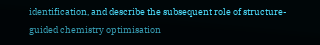identification, and describe the subsequent role of structure-guided chemistry optimisation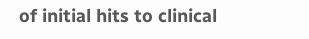of initial hits to clinical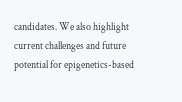candidates. We also highlight current challenges and future potential for epigenetics-based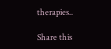therapies..

Share this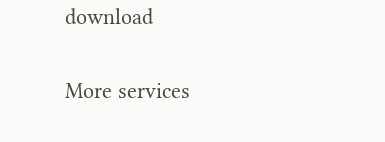download

More services